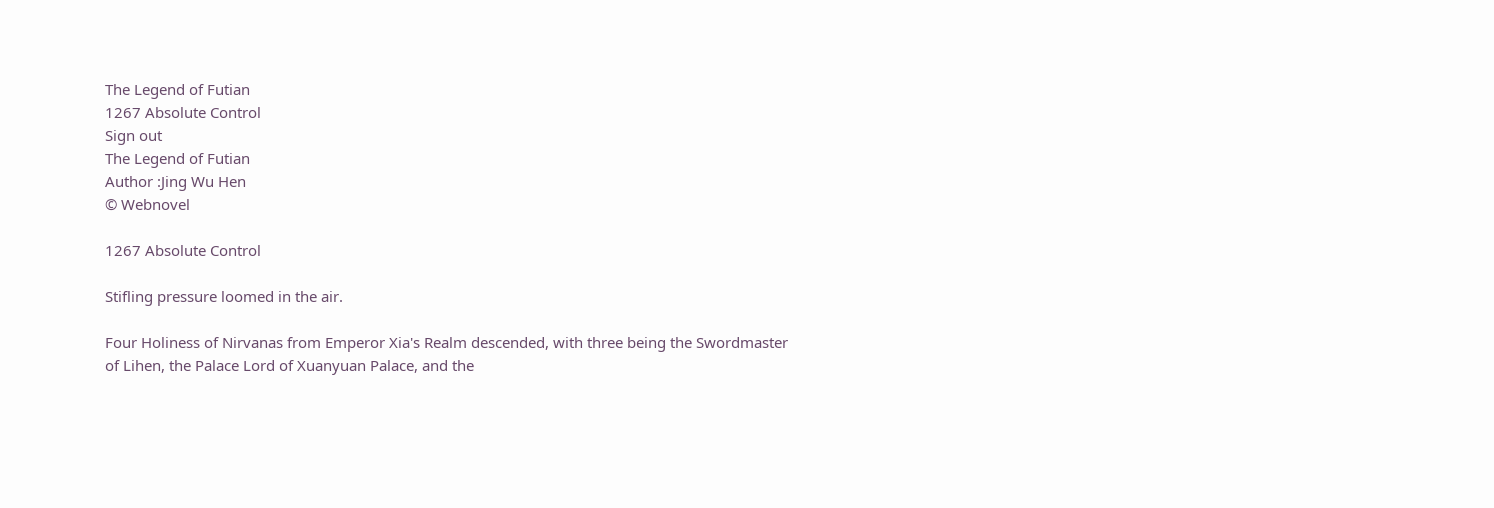The Legend of Futian
1267 Absolute Control
Sign out
The Legend of Futian
Author :Jing Wu Hen
© Webnovel

1267 Absolute Control

Stifling pressure loomed in the air.

Four Holiness of Nirvanas from Emperor Xia's Realm descended, with three being the Swordmaster of Lihen, the Palace Lord of Xuanyuan Palace, and the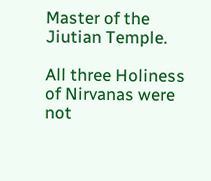Master of the Jiutian Temple.

All three Holiness of Nirvanas were not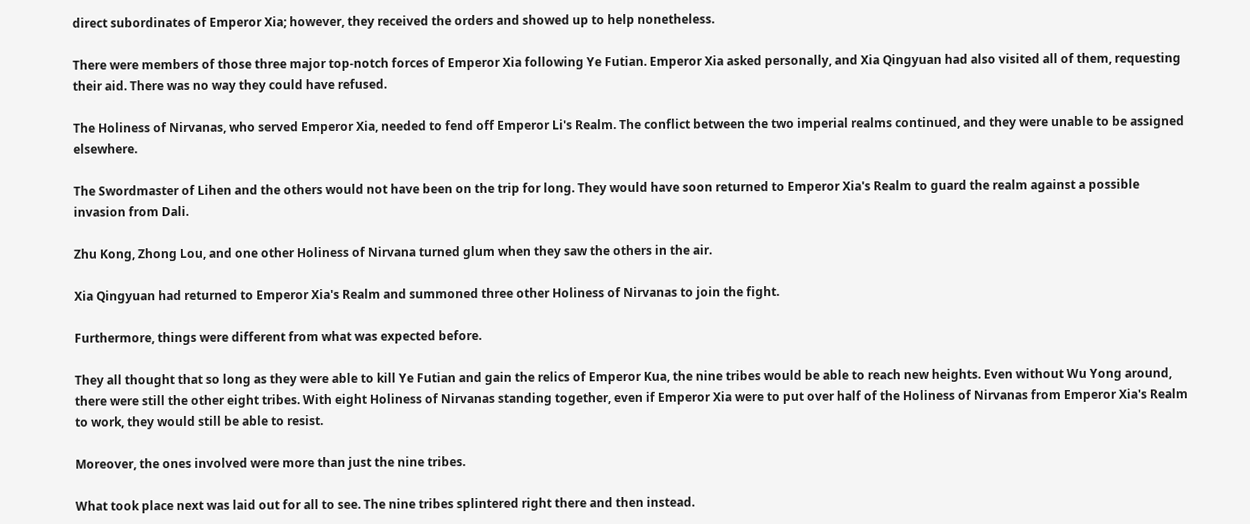direct subordinates of Emperor Xia; however, they received the orders and showed up to help nonetheless.

There were members of those three major top-notch forces of Emperor Xia following Ye Futian. Emperor Xia asked personally, and Xia Qingyuan had also visited all of them, requesting their aid. There was no way they could have refused.

The Holiness of Nirvanas, who served Emperor Xia, needed to fend off Emperor Li's Realm. The conflict between the two imperial realms continued, and they were unable to be assigned elsewhere.

The Swordmaster of Lihen and the others would not have been on the trip for long. They would have soon returned to Emperor Xia's Realm to guard the realm against a possible invasion from Dali.

Zhu Kong, Zhong Lou, and one other Holiness of Nirvana turned glum when they saw the others in the air.

Xia Qingyuan had returned to Emperor Xia's Realm and summoned three other Holiness of Nirvanas to join the fight.

Furthermore, things were different from what was expected before.

They all thought that so long as they were able to kill Ye Futian and gain the relics of Emperor Kua, the nine tribes would be able to reach new heights. Even without Wu Yong around, there were still the other eight tribes. With eight Holiness of Nirvanas standing together, even if Emperor Xia were to put over half of the Holiness of Nirvanas from Emperor Xia's Realm to work, they would still be able to resist.

Moreover, the ones involved were more than just the nine tribes.

What took place next was laid out for all to see. The nine tribes splintered right there and then instead.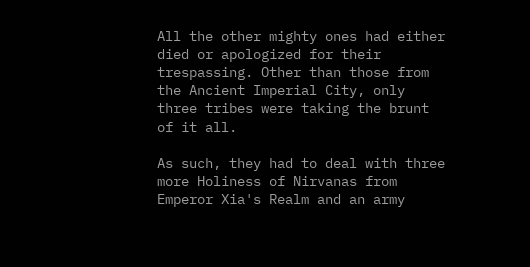All the other mighty ones had either died or apologized for their trespassing. Other than those from the Ancient Imperial City, only three tribes were taking the brunt of it all.

As such, they had to deal with three more Holiness of Nirvanas from Emperor Xia's Realm and an army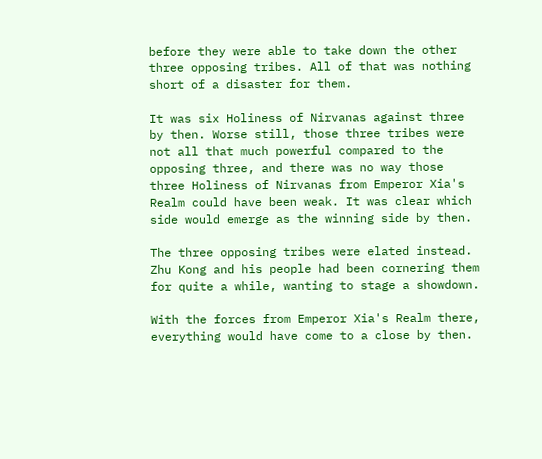before they were able to take down the other three opposing tribes. All of that was nothing short of a disaster for them.

It was six Holiness of Nirvanas against three by then. Worse still, those three tribes were not all that much powerful compared to the opposing three, and there was no way those three Holiness of Nirvanas from Emperor Xia's Realm could have been weak. It was clear which side would emerge as the winning side by then.

The three opposing tribes were elated instead. Zhu Kong and his people had been cornering them for quite a while, wanting to stage a showdown.

With the forces from Emperor Xia's Realm there, everything would have come to a close by then.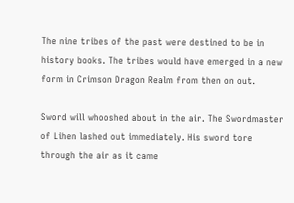The nine tribes of the past were destined to be in history books. The tribes would have emerged in a new form in Crimson Dragon Realm from then on out.

Sword will whooshed about in the air. The Swordmaster of Lihen lashed out immediately. His sword tore through the air as it came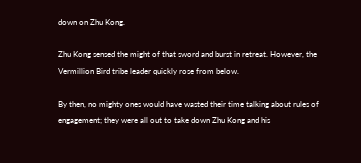down on Zhu Kong.

Zhu Kong sensed the might of that sword and burst in retreat. However, the Vermillion Bird tribe leader quickly rose from below.

By then, no mighty ones would have wasted their time talking about rules of engagement; they were all out to take down Zhu Kong and his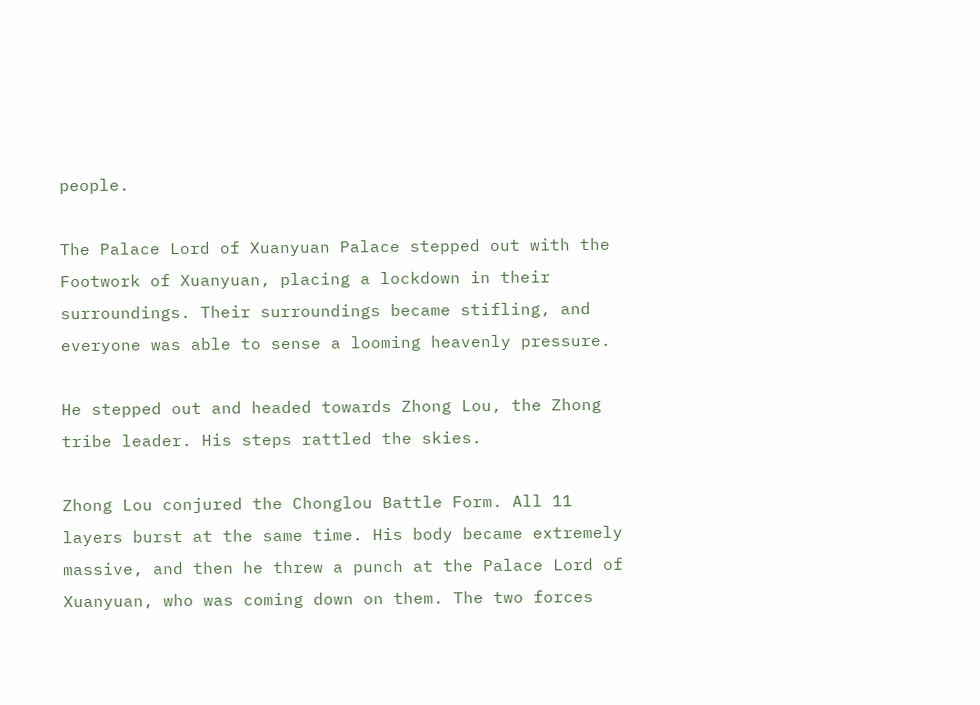people.

The Palace Lord of Xuanyuan Palace stepped out with the Footwork of Xuanyuan, placing a lockdown in their surroundings. Their surroundings became stifling, and everyone was able to sense a looming heavenly pressure.

He stepped out and headed towards Zhong Lou, the Zhong tribe leader. His steps rattled the skies.

Zhong Lou conjured the Chonglou Battle Form. All 11 layers burst at the same time. His body became extremely massive, and then he threw a punch at the Palace Lord of Xuanyuan, who was coming down on them. The two forces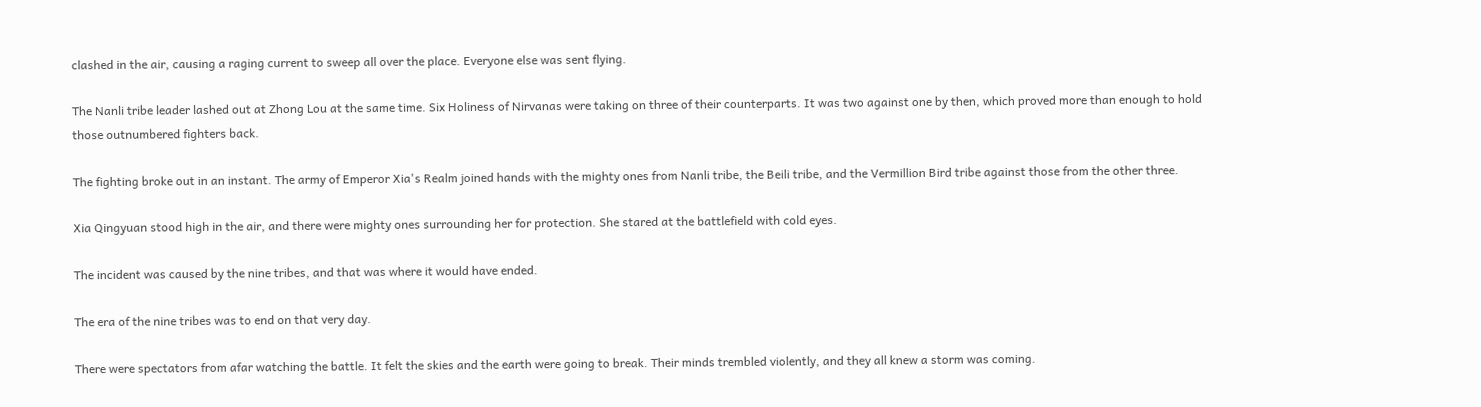clashed in the air, causing a raging current to sweep all over the place. Everyone else was sent flying.

The Nanli tribe leader lashed out at Zhong Lou at the same time. Six Holiness of Nirvanas were taking on three of their counterparts. It was two against one by then, which proved more than enough to hold those outnumbered fighters back.

The fighting broke out in an instant. The army of Emperor Xia's Realm joined hands with the mighty ones from Nanli tribe, the Beili tribe, and the Vermillion Bird tribe against those from the other three.

Xia Qingyuan stood high in the air, and there were mighty ones surrounding her for protection. She stared at the battlefield with cold eyes.

The incident was caused by the nine tribes, and that was where it would have ended.

The era of the nine tribes was to end on that very day.

There were spectators from afar watching the battle. It felt the skies and the earth were going to break. Their minds trembled violently, and they all knew a storm was coming.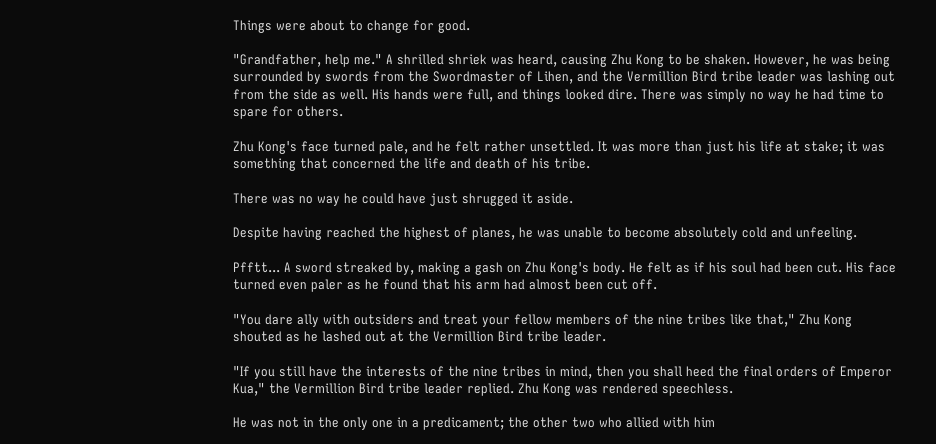Things were about to change for good.

"Grandfather, help me." A shrilled shriek was heard, causing Zhu Kong to be shaken. However, he was being surrounded by swords from the Swordmaster of Lihen, and the Vermillion Bird tribe leader was lashing out from the side as well. His hands were full, and things looked dire. There was simply no way he had time to spare for others.

Zhu Kong's face turned pale, and he felt rather unsettled. It was more than just his life at stake; it was something that concerned the life and death of his tribe.

There was no way he could have just shrugged it aside.

Despite having reached the highest of planes, he was unable to become absolutely cold and unfeeling.

Pfftt... A sword streaked by, making a gash on Zhu Kong's body. He felt as if his soul had been cut. His face turned even paler as he found that his arm had almost been cut off.

"You dare ally with outsiders and treat your fellow members of the nine tribes like that," Zhu Kong shouted as he lashed out at the Vermillion Bird tribe leader.

"If you still have the interests of the nine tribes in mind, then you shall heed the final orders of Emperor Kua," the Vermillion Bird tribe leader replied. Zhu Kong was rendered speechless.

He was not in the only one in a predicament; the other two who allied with him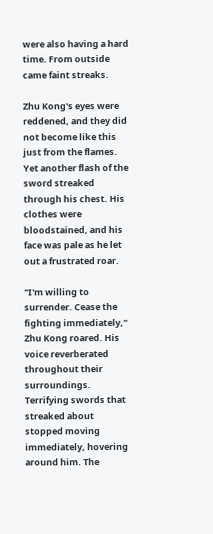were also having a hard time. From outside came faint streaks.

Zhu Kong's eyes were reddened, and they did not become like this just from the flames. Yet another flash of the sword streaked through his chest. His clothes were bloodstained, and his face was pale as he let out a frustrated roar.

"I'm willing to surrender. Cease the fighting immediately," Zhu Kong roared. His voice reverberated throughout their surroundings. Terrifying swords that streaked about stopped moving immediately, hovering around him. The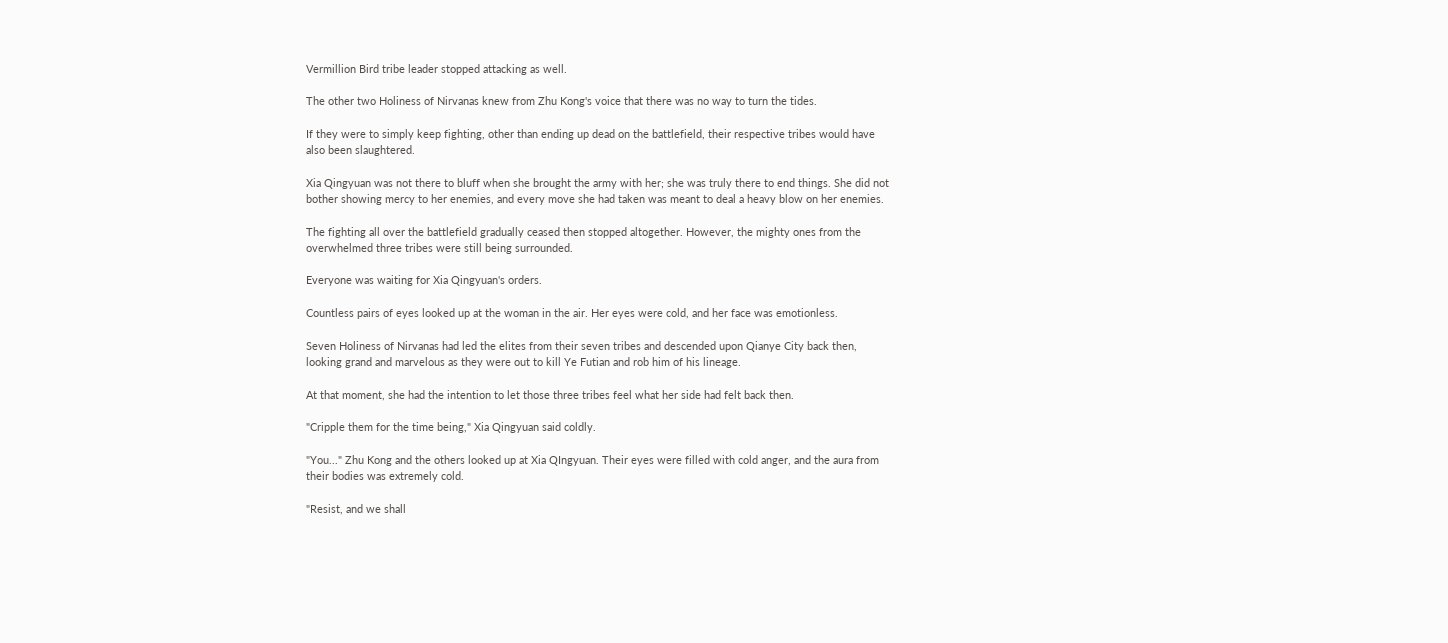Vermillion Bird tribe leader stopped attacking as well.

The other two Holiness of Nirvanas knew from Zhu Kong's voice that there was no way to turn the tides.

If they were to simply keep fighting, other than ending up dead on the battlefield, their respective tribes would have also been slaughtered.

Xia Qingyuan was not there to bluff when she brought the army with her; she was truly there to end things. She did not bother showing mercy to her enemies, and every move she had taken was meant to deal a heavy blow on her enemies.

The fighting all over the battlefield gradually ceased then stopped altogether. However, the mighty ones from the overwhelmed three tribes were still being surrounded.

Everyone was waiting for Xia Qingyuan's orders.

Countless pairs of eyes looked up at the woman in the air. Her eyes were cold, and her face was emotionless.

Seven Holiness of Nirvanas had led the elites from their seven tribes and descended upon Qianye City back then, looking grand and marvelous as they were out to kill Ye Futian and rob him of his lineage.

At that moment, she had the intention to let those three tribes feel what her side had felt back then.

"Cripple them for the time being," Xia Qingyuan said coldly.

"You..." Zhu Kong and the others looked up at Xia QIngyuan. Their eyes were filled with cold anger, and the aura from their bodies was extremely cold.

"Resist, and we shall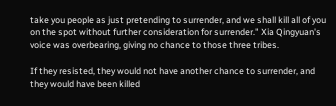take you people as just pretending to surrender, and we shall kill all of you on the spot without further consideration for surrender." Xia Qingyuan's voice was overbearing, giving no chance to those three tribes.

If they resisted, they would not have another chance to surrender, and they would have been killed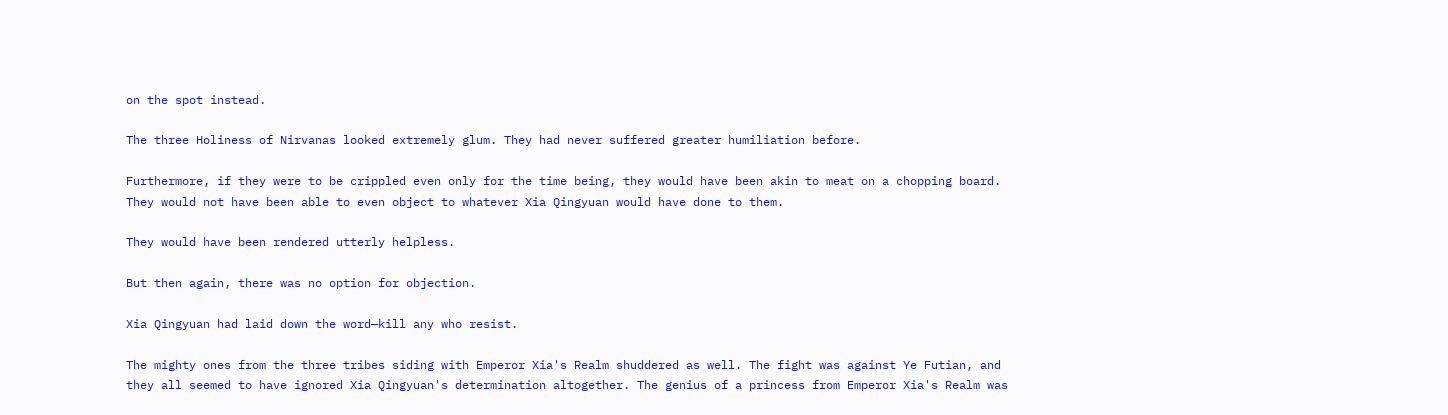on the spot instead.

The three Holiness of Nirvanas looked extremely glum. They had never suffered greater humiliation before.

Furthermore, if they were to be crippled even only for the time being, they would have been akin to meat on a chopping board. They would not have been able to even object to whatever Xia Qingyuan would have done to them.

They would have been rendered utterly helpless.

But then again, there was no option for objection.

Xia Qingyuan had laid down the word—kill any who resist.

The mighty ones from the three tribes siding with Emperor Xia's Realm shuddered as well. The fight was against Ye Futian, and they all seemed to have ignored Xia Qingyuan's determination altogether. The genius of a princess from Emperor Xia's Realm was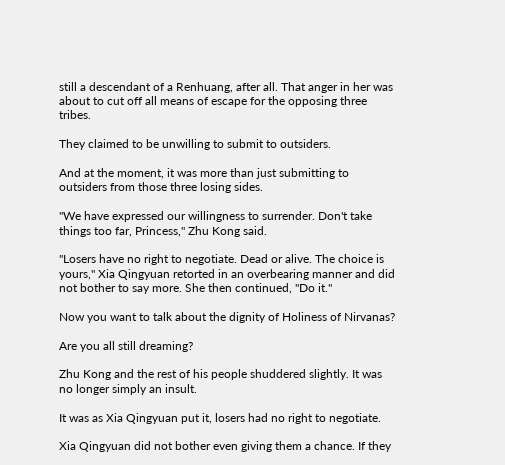still a descendant of a Renhuang, after all. That anger in her was about to cut off all means of escape for the opposing three tribes.

They claimed to be unwilling to submit to outsiders.

And at the moment, it was more than just submitting to outsiders from those three losing sides.

"We have expressed our willingness to surrender. Don't take things too far, Princess," Zhu Kong said.

"Losers have no right to negotiate. Dead or alive. The choice is yours," Xia Qingyuan retorted in an overbearing manner and did not bother to say more. She then continued, "Do it."

Now you want to talk about the dignity of Holiness of Nirvanas?

Are you all still dreaming?

Zhu Kong and the rest of his people shuddered slightly. It was no longer simply an insult.

It was as Xia Qingyuan put it, losers had no right to negotiate.

Xia Qingyuan did not bother even giving them a chance. If they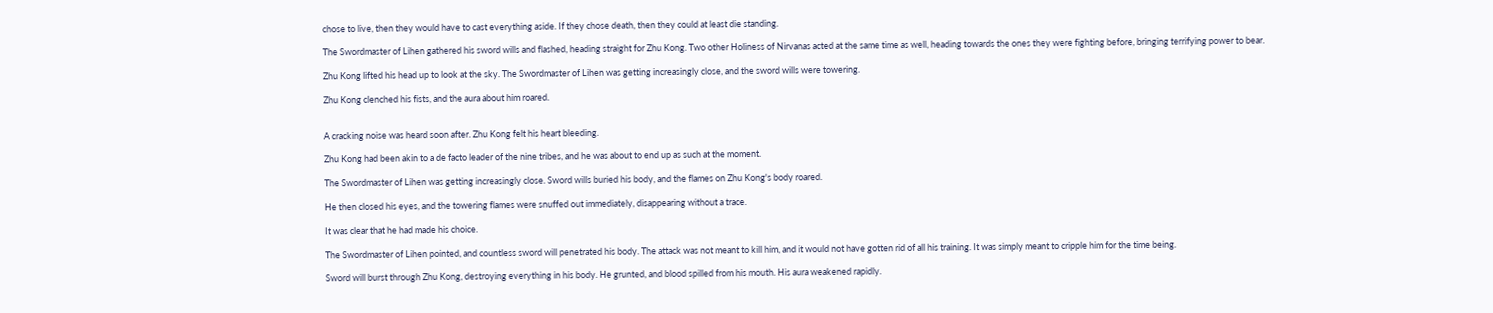chose to live, then they would have to cast everything aside. If they chose death, then they could at least die standing.

The Swordmaster of Lihen gathered his sword wills and flashed, heading straight for Zhu Kong. Two other Holiness of Nirvanas acted at the same time as well, heading towards the ones they were fighting before, bringing terrifying power to bear.

Zhu Kong lifted his head up to look at the sky. The Swordmaster of Lihen was getting increasingly close, and the sword wills were towering.

Zhu Kong clenched his fists, and the aura about him roared.


A cracking noise was heard soon after. Zhu Kong felt his heart bleeding.

Zhu Kong had been akin to a de facto leader of the nine tribes, and he was about to end up as such at the moment.

The Swordmaster of Lihen was getting increasingly close. Sword wills buried his body, and the flames on Zhu Kong's body roared.

He then closed his eyes, and the towering flames were snuffed out immediately, disappearing without a trace.

It was clear that he had made his choice.

The Swordmaster of Lihen pointed, and countless sword will penetrated his body. The attack was not meant to kill him, and it would not have gotten rid of all his training. It was simply meant to cripple him for the time being.

Sword will burst through Zhu Kong, destroying everything in his body. He grunted, and blood spilled from his mouth. His aura weakened rapidly.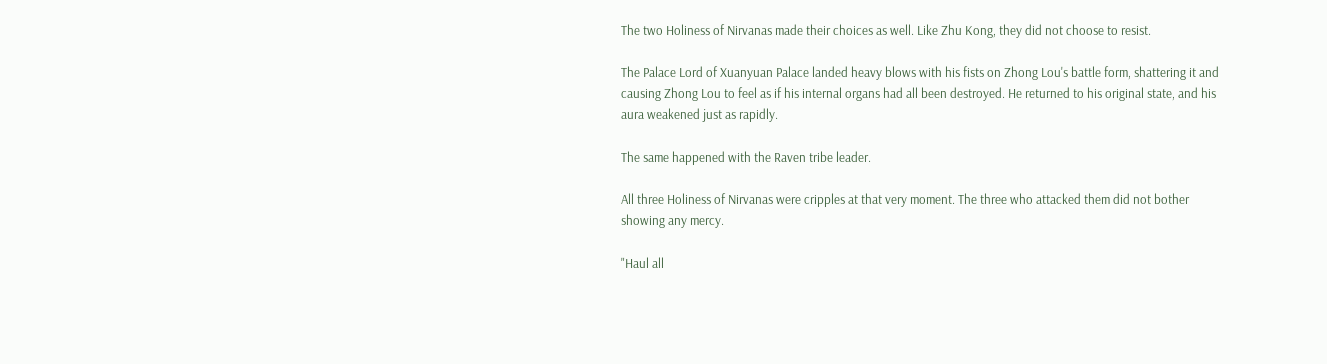The two Holiness of Nirvanas made their choices as well. Like Zhu Kong, they did not choose to resist.

The Palace Lord of Xuanyuan Palace landed heavy blows with his fists on Zhong Lou's battle form, shattering it and causing Zhong Lou to feel as if his internal organs had all been destroyed. He returned to his original state, and his aura weakened just as rapidly.

The same happened with the Raven tribe leader.

All three Holiness of Nirvanas were cripples at that very moment. The three who attacked them did not bother showing any mercy.

"Haul all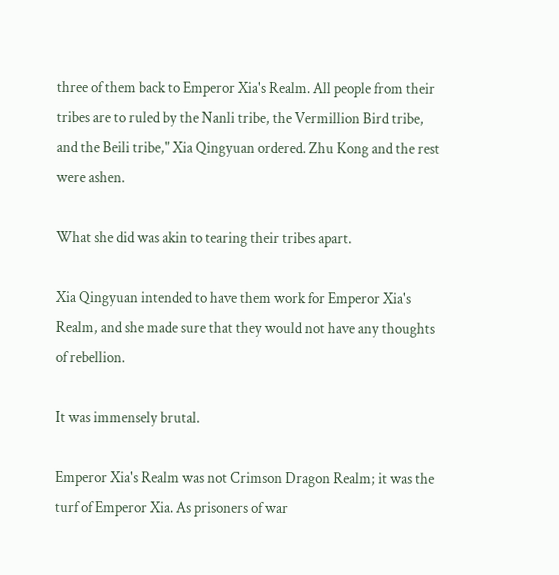three of them back to Emperor Xia's Realm. All people from their tribes are to ruled by the Nanli tribe, the Vermillion Bird tribe, and the Beili tribe," Xia Qingyuan ordered. Zhu Kong and the rest were ashen.

What she did was akin to tearing their tribes apart.

Xia Qingyuan intended to have them work for Emperor Xia's Realm, and she made sure that they would not have any thoughts of rebellion.

It was immensely brutal.

Emperor Xia's Realm was not Crimson Dragon Realm; it was the turf of Emperor Xia. As prisoners of war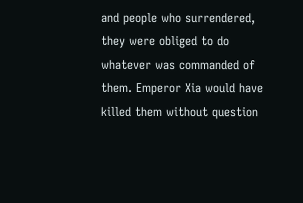and people who surrendered, they were obliged to do whatever was commanded of them. Emperor Xia would have killed them without question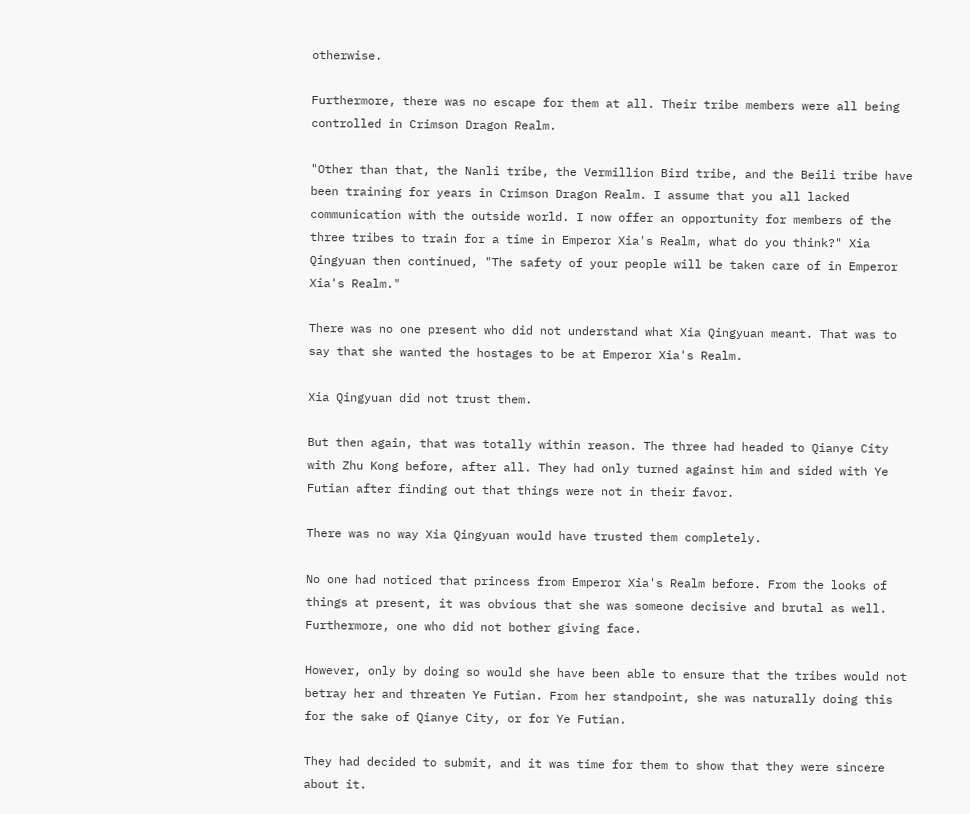otherwise.

Furthermore, there was no escape for them at all. Their tribe members were all being controlled in Crimson Dragon Realm.

"Other than that, the Nanli tribe, the Vermillion Bird tribe, and the Beili tribe have been training for years in Crimson Dragon Realm. I assume that you all lacked communication with the outside world. I now offer an opportunity for members of the three tribes to train for a time in Emperor Xia's Realm, what do you think?" Xia Qingyuan then continued, "The safety of your people will be taken care of in Emperor Xia's Realm."

There was no one present who did not understand what Xia Qingyuan meant. That was to say that she wanted the hostages to be at Emperor Xia's Realm.

Xia Qingyuan did not trust them.

But then again, that was totally within reason. The three had headed to Qianye City with Zhu Kong before, after all. They had only turned against him and sided with Ye Futian after finding out that things were not in their favor.

There was no way Xia Qingyuan would have trusted them completely.

No one had noticed that princess from Emperor Xia's Realm before. From the looks of things at present, it was obvious that she was someone decisive and brutal as well. Furthermore, one who did not bother giving face.

However, only by doing so would she have been able to ensure that the tribes would not betray her and threaten Ye Futian. From her standpoint, she was naturally doing this for the sake of Qianye City, or for Ye Futian.

They had decided to submit, and it was time for them to show that they were sincere about it.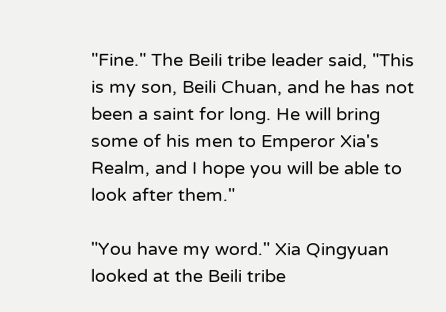"Fine." The Beili tribe leader said, "This is my son, Beili Chuan, and he has not been a saint for long. He will bring some of his men to Emperor Xia's Realm, and I hope you will be able to look after them."

"You have my word." Xia Qingyuan looked at the Beili tribe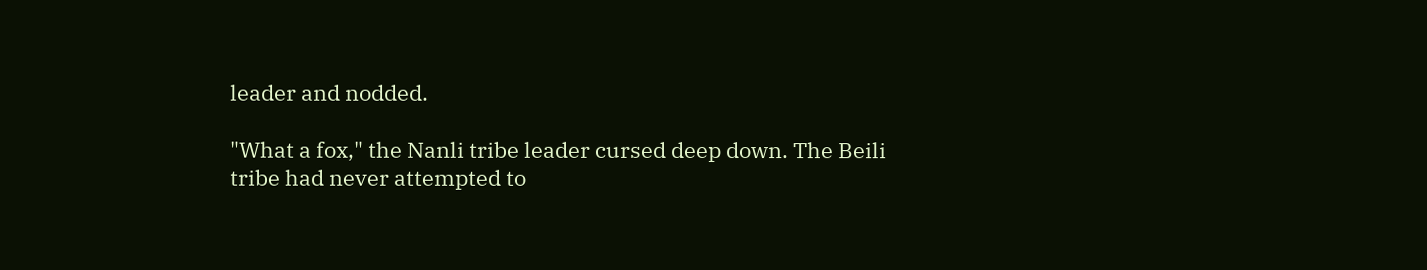leader and nodded.

"What a fox," the Nanli tribe leader cursed deep down. The Beili tribe had never attempted to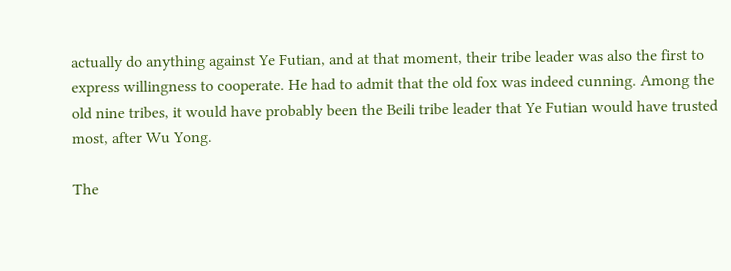actually do anything against Ye Futian, and at that moment, their tribe leader was also the first to express willingness to cooperate. He had to admit that the old fox was indeed cunning. Among the old nine tribes, it would have probably been the Beili tribe leader that Ye Futian would have trusted most, after Wu Yong.

The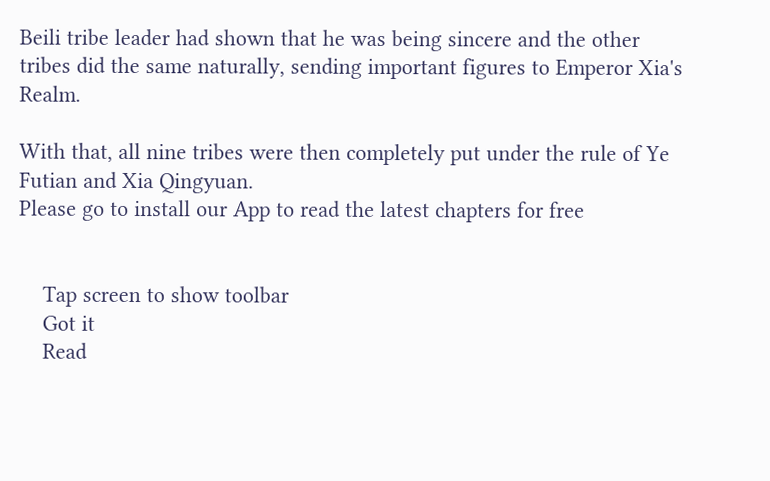Beili tribe leader had shown that he was being sincere and the other tribes did the same naturally, sending important figures to Emperor Xia's Realm.

With that, all nine tribes were then completely put under the rule of Ye Futian and Xia Qingyuan.
Please go to install our App to read the latest chapters for free


    Tap screen to show toolbar
    Got it
    Read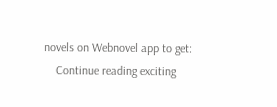novels on Webnovel app to get:
    Continue reading exciting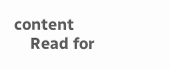content
    Read for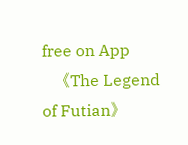free on App
    《The Legend of Futian》